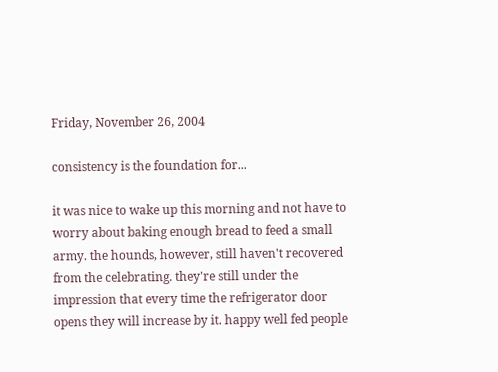Friday, November 26, 2004

consistency is the foundation for...

it was nice to wake up this morning and not have to worry about baking enough bread to feed a small army. the hounds, however, still haven't recovered from the celebrating. they're still under the impression that every time the refrigerator door opens they will increase by it. happy well fed people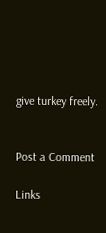give turkey freely.


Post a Comment

Links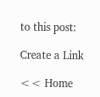to this post:

Create a Link

<< Home